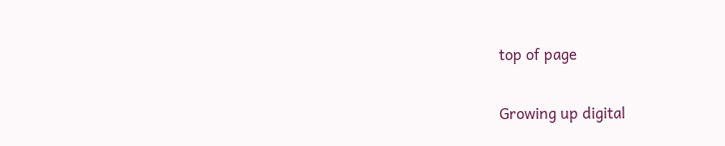top of page

Growing up digital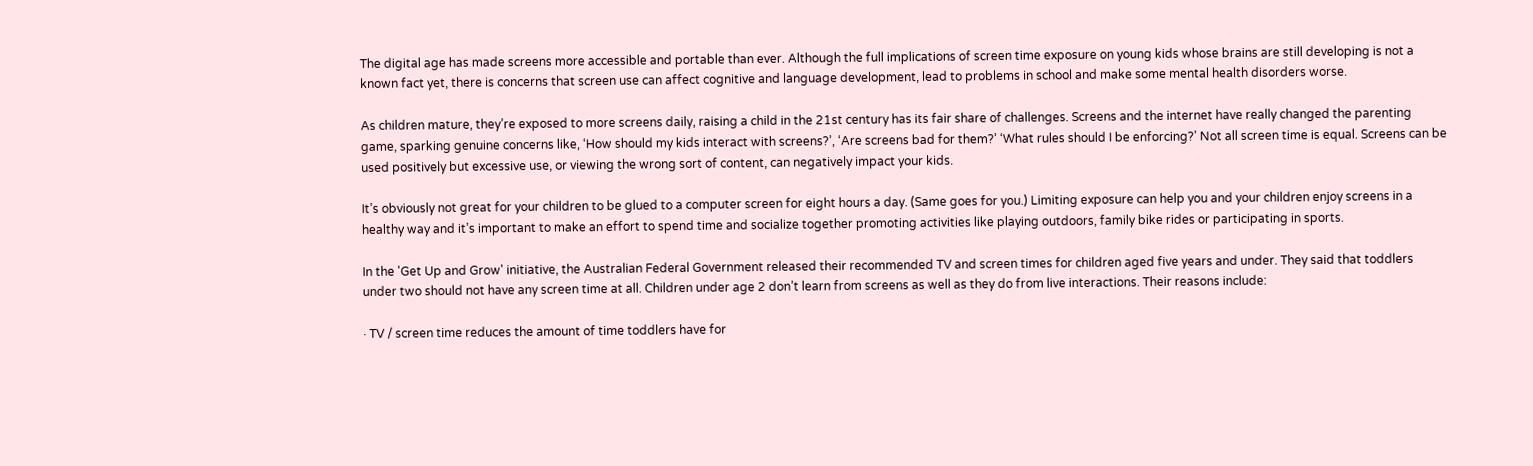The digital age has made screens more accessible and portable than ever. Although the full implications of screen time exposure on young kids whose brains are still developing is not a known fact yet, there is concerns that screen use can affect cognitive and language development, lead to problems in school and make some mental health disorders worse.

As children mature, they’re exposed to more screens daily, raising a child in the 21st century has its fair share of challenges. Screens and the internet have really changed the parenting game, sparking genuine concerns like, ‘How should my kids interact with screens?’, ‘Are screens bad for them?’ ‘What rules should I be enforcing?’ Not all screen time is equal. Screens can be used positively but excessive use, or viewing the wrong sort of content, can negatively impact your kids.

It’s obviously not great for your children to be glued to a computer screen for eight hours a day. (Same goes for you.) Limiting exposure can help you and your children enjoy screens in a healthy way and it’s important to make an effort to spend time and socialize together promoting activities like playing outdoors, family bike rides or participating in sports.

In the 'Get Up and Grow' initiative, the Australian Federal Government released their recommended TV and screen times for children aged five years and under. They said that toddlers under two should not have any screen time at all. Children under age 2 don’t learn from screens as well as they do from live interactions. Their reasons include:

· TV / screen time reduces the amount of time toddlers have for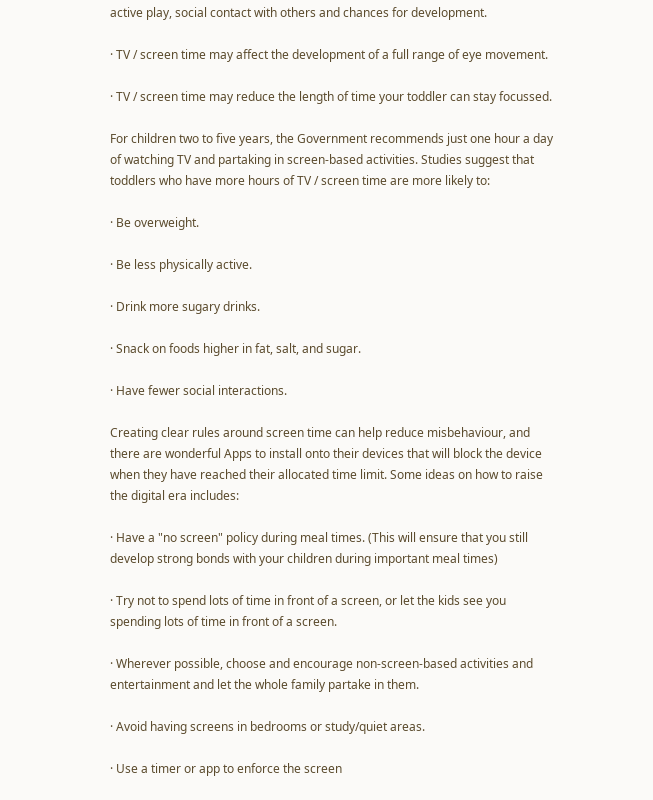active play, social contact with others and chances for development.

· TV / screen time may affect the development of a full range of eye movement.

· TV / screen time may reduce the length of time your toddler can stay focussed.

For children two to five years, the Government recommends just one hour a day of watching TV and partaking in screen-based activities. Studies suggest that toddlers who have more hours of TV / screen time are more likely to:

· Be overweight.

· Be less physically active.

· Drink more sugary drinks.

· Snack on foods higher in fat, salt, and sugar.

· Have fewer social interactions.

Creating clear rules around screen time can help reduce misbehaviour, and there are wonderful Apps to install onto their devices that will block the device when they have reached their allocated time limit. Some ideas on how to raise the digital era includes:

· Have a "no screen" policy during meal times. (This will ensure that you still develop strong bonds with your children during important meal times)

· Try not to spend lots of time in front of a screen, or let the kids see you spending lots of time in front of a screen.

· Wherever possible, choose and encourage non-screen-based activities and entertainment and let the whole family partake in them.

· Avoid having screens in bedrooms or study/quiet areas.

· Use a timer or app to enforce the screen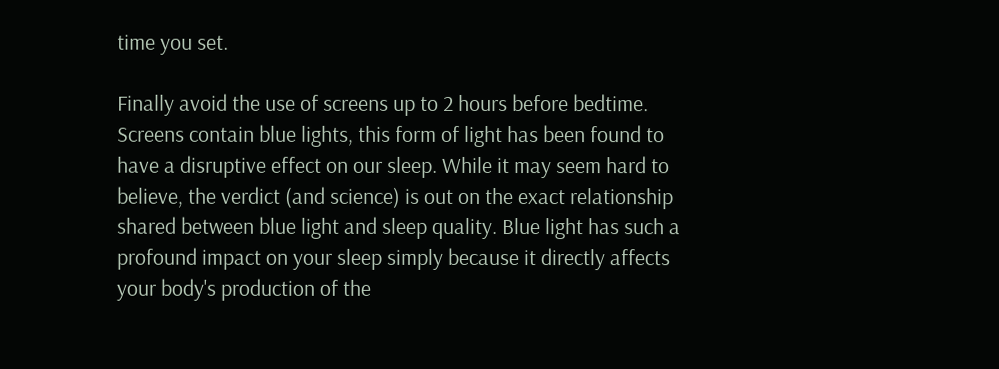time you set.

Finally avoid the use of screens up to 2 hours before bedtime. Screens contain blue lights, this form of light has been found to have a disruptive effect on our sleep. While it may seem hard to believe, the verdict (and science) is out on the exact relationship shared between blue light and sleep quality. Blue light has such a profound impact on your sleep simply because it directly affects your body's production of the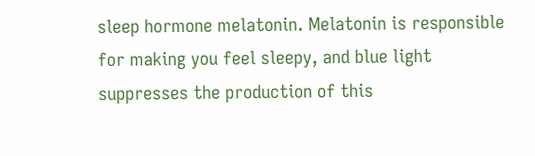sleep hormone melatonin. Melatonin is responsible for making you feel sleepy, and blue light suppresses the production of this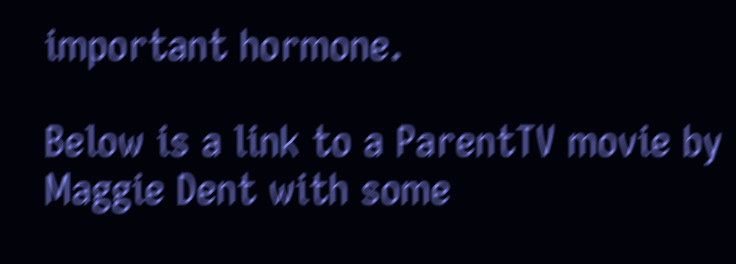important hormone.

Below is a link to a ParentTV movie by Maggie Dent with some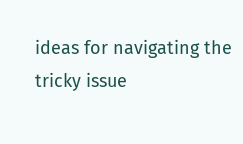ideas for navigating the tricky issue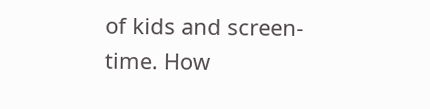of kids and screen-time. How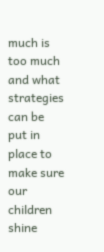much is too much and what strategies can be put in place to make sure our children shine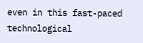even in this fast-paced technological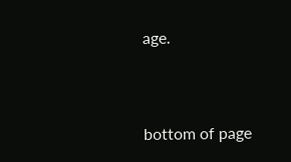age.



bottom of page